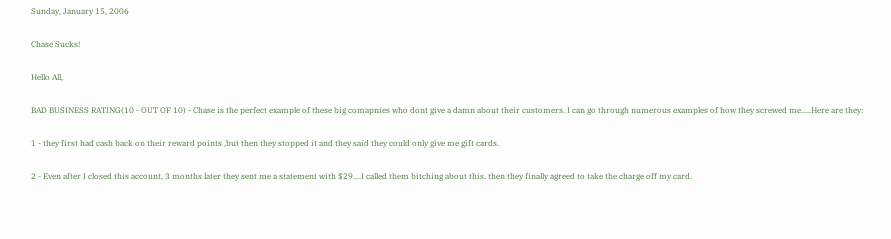Sunday, January 15, 2006

Chase Sucks!

Hello All,

BAD BUSINESS RATING(10 - OUT OF 10) - Chase is the perfect example of these big comapnies who dont give a damn about their customers. I can go through numerous examples of how they screwed me.....Here are they:

1 - they first had cash back on their reward points ,but then they stopped it and they said they could only give me gift cards.

2 - Even after I closed this account, 3 months later they sent me a statement with $29....I called them bitching about this. then they finally agreed to take the charge off my card.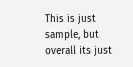This is just sample, but overall its just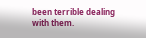been terrible dealing with them.